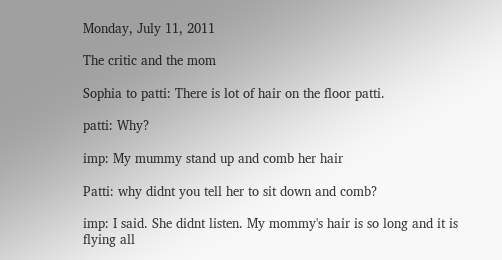Monday, July 11, 2011

The critic and the mom

Sophia to patti: There is lot of hair on the floor patti.

patti: Why?

imp: My mummy stand up and comb her hair

Patti: why didnt you tell her to sit down and comb?

imp: I said. She didnt listen. My mommy's hair is so long and it is flying all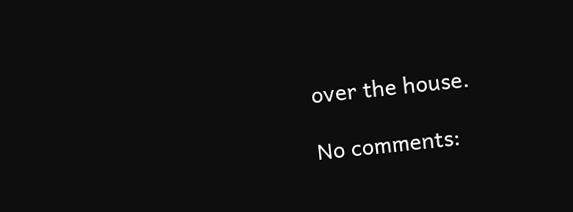over the house.

No comments: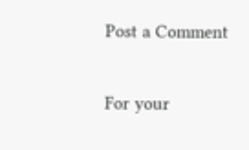Post a Comment

For your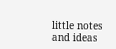little notes and ideas